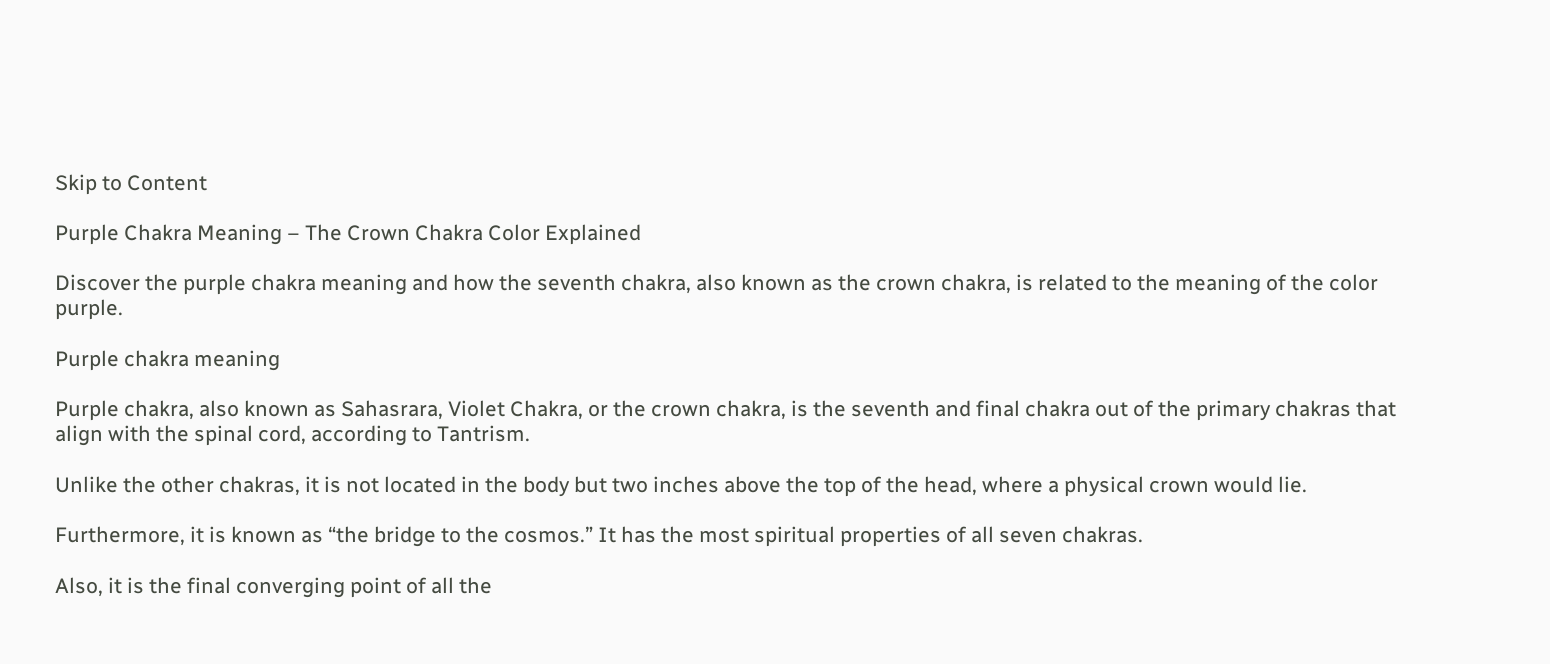Skip to Content

Purple Chakra Meaning – The Crown Chakra Color Explained

Discover the purple chakra meaning and how the seventh chakra, also known as the crown chakra, is related to the meaning of the color purple.

Purple chakra meaning

Purple chakra, also known as Sahasrara, Violet Chakra, or the crown chakra, is the seventh and final chakra out of the primary chakras that align with the spinal cord, according to Tantrism.

Unlike the other chakras, it is not located in the body but two inches above the top of the head, where a physical crown would lie.

Furthermore, it is known as “the bridge to the cosmos.” It has the most spiritual properties of all seven chakras.

Also, it is the final converging point of all the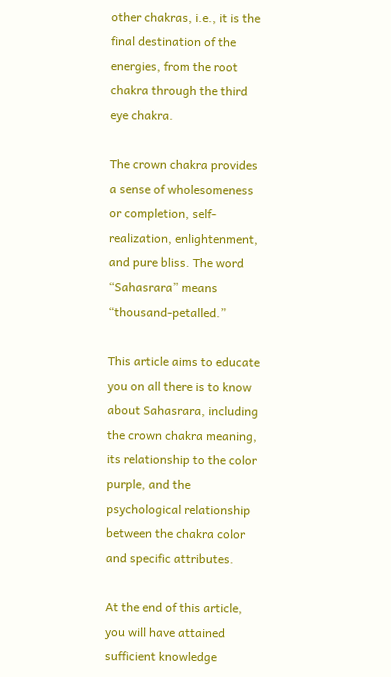other chakras, i.e., it is the final destination of the energies, from the root chakra through the third eye chakra.

The crown chakra provides a sense of wholesomeness or completion, self-realization, enlightenment, and pure bliss. The word “Sahasrara” means “thousand-petalled.”

This article aims to educate you on all there is to know about Sahasrara, including the crown chakra meaning, its relationship to the color purple, and the psychological relationship between the chakra color and specific attributes.

At the end of this article, you will have attained sufficient knowledge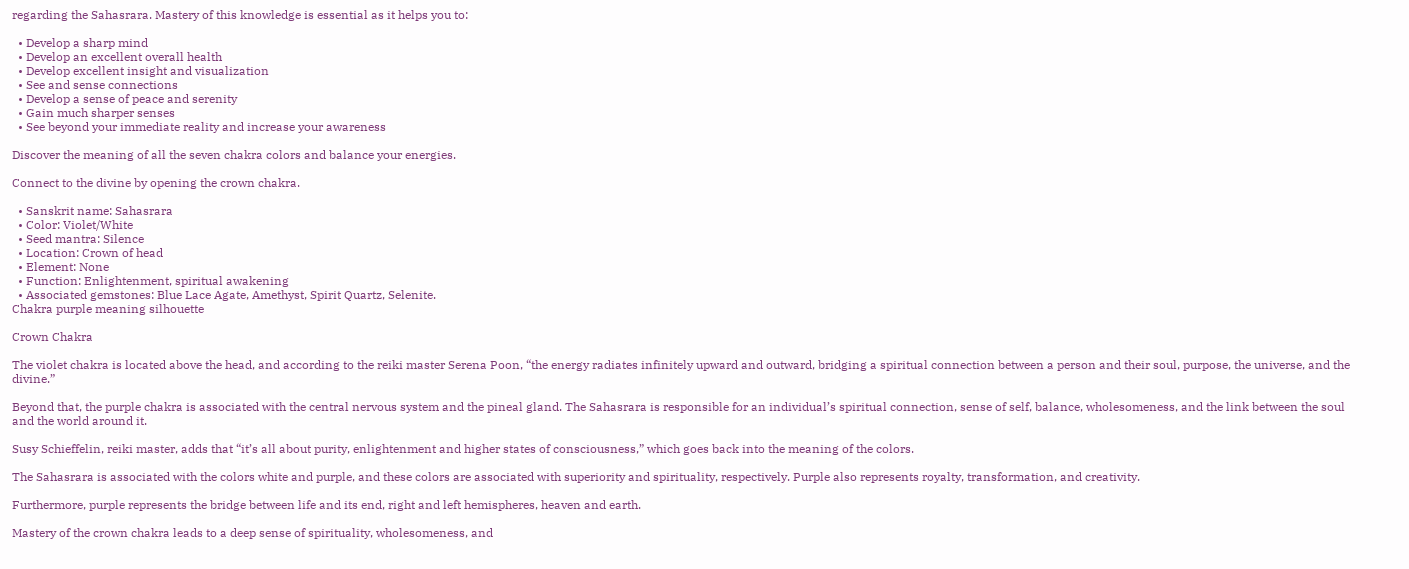regarding the Sahasrara. Mastery of this knowledge is essential as it helps you to:

  • Develop a sharp mind
  • Develop an excellent overall health
  • Develop excellent insight and visualization
  • See and sense connections
  • Develop a sense of peace and serenity
  • Gain much sharper senses
  • See beyond your immediate reality and increase your awareness

Discover the meaning of all the seven chakra colors and balance your energies.

Connect to the divine by opening the crown chakra.

  • Sanskrit name: Sahasrara
  • Color: Violet/White
  • Seed mantra: Silence
  • Location: Crown of head
  • Element: None
  • Function: Enlightenment, spiritual awakening
  • Associated gemstones: Blue Lace Agate, Amethyst, Spirit Quartz, Selenite.
Chakra purple meaning silhouette

Crown Chakra

The violet chakra is located above the head, and according to the reiki master Serena Poon, “the energy radiates infinitely upward and outward, bridging a spiritual connection between a person and their soul, purpose, the universe, and the divine.”

Beyond that, the purple chakra is associated with the central nervous system and the pineal gland. The Sahasrara is responsible for an individual’s spiritual connection, sense of self, balance, wholesomeness, and the link between the soul and the world around it.

Susy Schieffelin, reiki master, adds that “it’s all about purity, enlightenment and higher states of consciousness,” which goes back into the meaning of the colors.

The Sahasrara is associated with the colors white and purple, and these colors are associated with superiority and spirituality, respectively. Purple also represents royalty, transformation, and creativity.

Furthermore, purple represents the bridge between life and its end, right and left hemispheres, heaven and earth.

Mastery of the crown chakra leads to a deep sense of spirituality, wholesomeness, and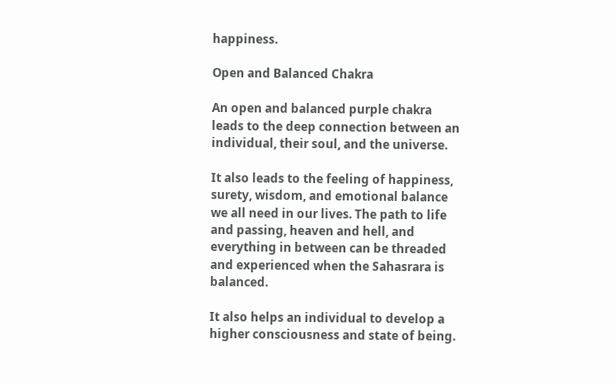happiness.

Open and Balanced Chakra

An open and balanced purple chakra leads to the deep connection between an individual, their soul, and the universe.

It also leads to the feeling of happiness, surety, wisdom, and emotional balance we all need in our lives. The path to life and passing, heaven and hell, and everything in between can be threaded and experienced when the Sahasrara is balanced.

It also helps an individual to develop a higher consciousness and state of being.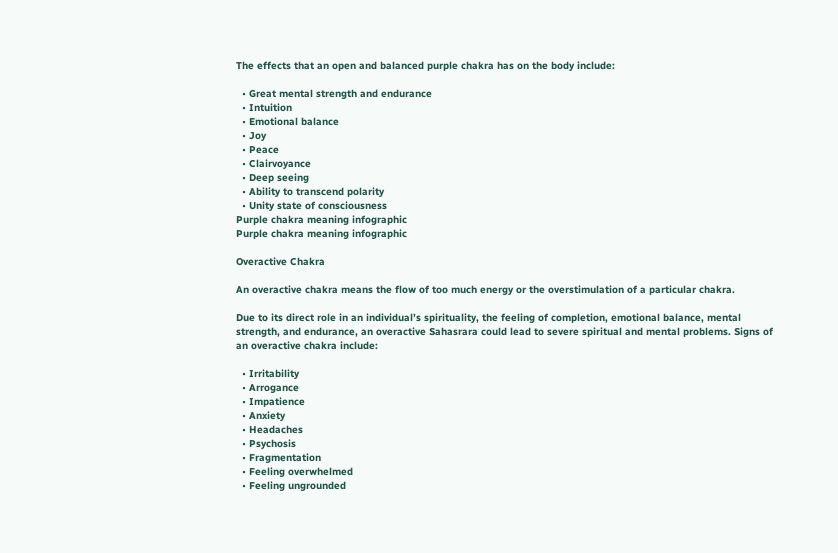The effects that an open and balanced purple chakra has on the body include:

  • Great mental strength and endurance
  • Intuition
  • Emotional balance
  • Joy
  • Peace
  • Clairvoyance
  • Deep seeing
  • Ability to transcend polarity
  • Unity state of consciousness
Purple chakra meaning infographic
Purple chakra meaning infographic

Overactive Chakra

An overactive chakra means the flow of too much energy or the overstimulation of a particular chakra.

Due to its direct role in an individual’s spirituality, the feeling of completion, emotional balance, mental strength, and endurance, an overactive Sahasrara could lead to severe spiritual and mental problems. Signs of an overactive chakra include:

  • Irritability
  • Arrogance
  • Impatience
  • Anxiety
  • Headaches
  • Psychosis
  • Fragmentation
  • Feeling overwhelmed
  • Feeling ungrounded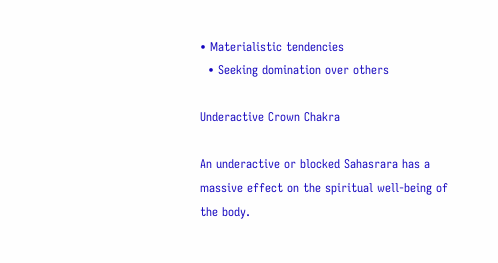• Materialistic tendencies
  • Seeking domination over others

Underactive Crown Chakra

An underactive or blocked Sahasrara has a massive effect on the spiritual well-being of the body.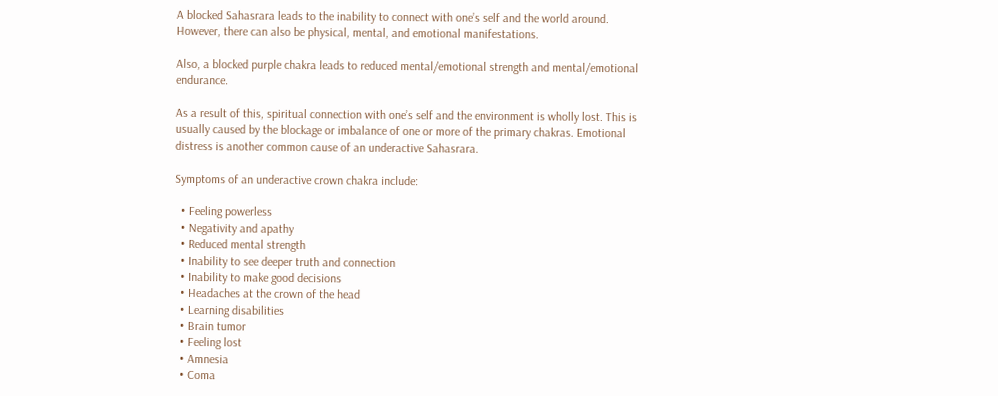A blocked Sahasrara leads to the inability to connect with one’s self and the world around. However, there can also be physical, mental, and emotional manifestations.

Also, a blocked purple chakra leads to reduced mental/emotional strength and mental/emotional endurance.

As a result of this, spiritual connection with one’s self and the environment is wholly lost. This is usually caused by the blockage or imbalance of one or more of the primary chakras. Emotional distress is another common cause of an underactive Sahasrara.

Symptoms of an underactive crown chakra include:

  • Feeling powerless
  • Negativity and apathy
  • Reduced mental strength
  • Inability to see deeper truth and connection
  • Inability to make good decisions
  • Headaches at the crown of the head
  • Learning disabilities
  • Brain tumor
  • Feeling lost
  • Amnesia
  • Coma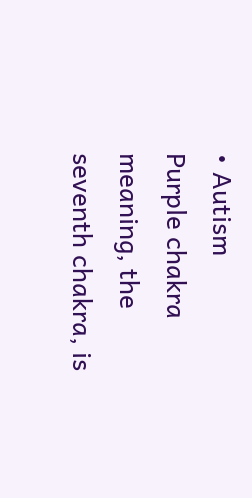• Autism
Purple chakra meaning, the seventh chakra, is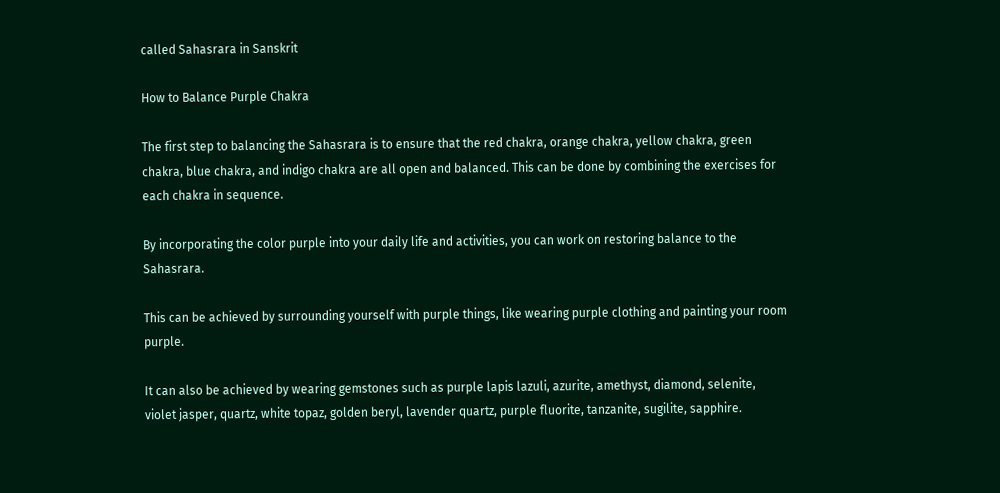called Sahasrara in Sanskrit

How to Balance Purple Chakra

The first step to balancing the Sahasrara is to ensure that the red chakra, orange chakra, yellow chakra, green chakra, blue chakra, and indigo chakra are all open and balanced. This can be done by combining the exercises for each chakra in sequence.

By incorporating the color purple into your daily life and activities, you can work on restoring balance to the Sahasrara.

This can be achieved by surrounding yourself with purple things, like wearing purple clothing and painting your room purple.

It can also be achieved by wearing gemstones such as purple lapis lazuli, azurite, amethyst, diamond, selenite, violet jasper, quartz, white topaz, golden beryl, lavender quartz, purple fluorite, tanzanite, sugilite, sapphire.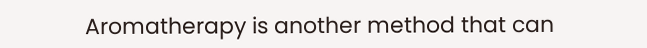Aromatherapy is another method that can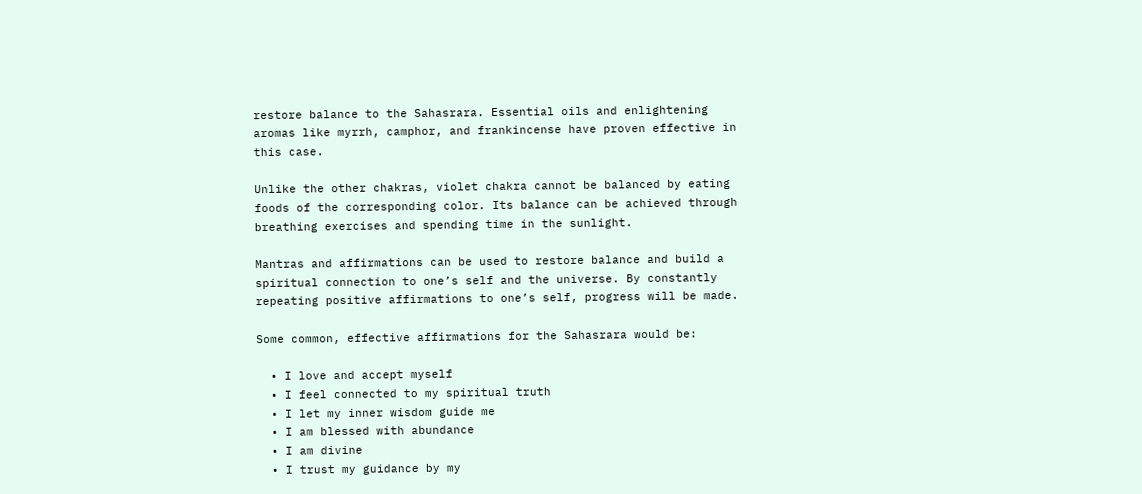restore balance to the Sahasrara. Essential oils and enlightening aromas like myrrh, camphor, and frankincense have proven effective in this case.

Unlike the other chakras, violet chakra cannot be balanced by eating foods of the corresponding color. Its balance can be achieved through breathing exercises and spending time in the sunlight.

Mantras and affirmations can be used to restore balance and build a spiritual connection to one’s self and the universe. By constantly repeating positive affirmations to one’s self, progress will be made.

Some common, effective affirmations for the Sahasrara would be:

  • I love and accept myself
  • I feel connected to my spiritual truth
  • I let my inner wisdom guide me
  • I am blessed with abundance
  • I am divine
  • I trust my guidance by my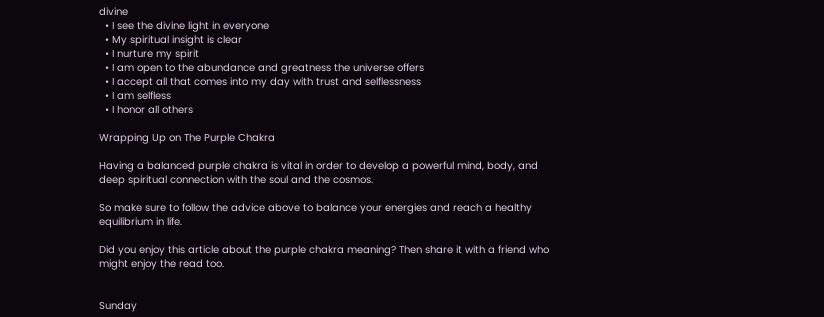divine
  • I see the divine light in everyone
  • My spiritual insight is clear
  • I nurture my spirit
  • I am open to the abundance and greatness the universe offers
  • I accept all that comes into my day with trust and selflessness
  • I am selfless
  • I honor all others

Wrapping Up on The Purple Chakra

Having a balanced purple chakra is vital in order to develop a powerful mind, body, and deep spiritual connection with the soul and the cosmos.

So make sure to follow the advice above to balance your energies and reach a healthy equilibrium in life.

Did you enjoy this article about the purple chakra meaning? Then share it with a friend who might enjoy the read too.


Sunday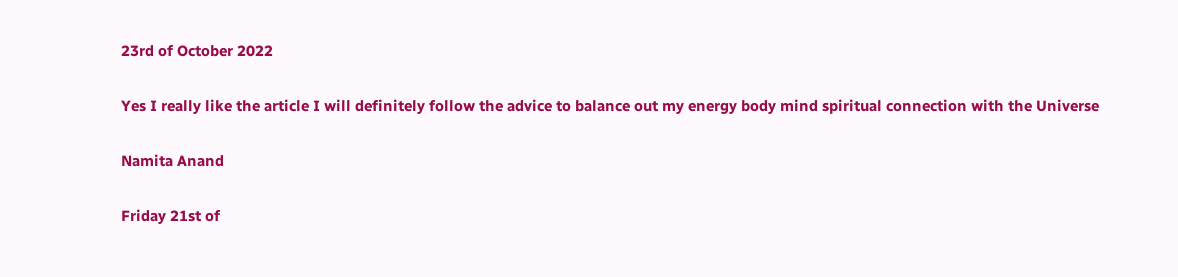23rd of October 2022

Yes I really like the article I will definitely follow the advice to balance out my energy body mind spiritual connection with the Universe

Namita Anand

Friday 21st of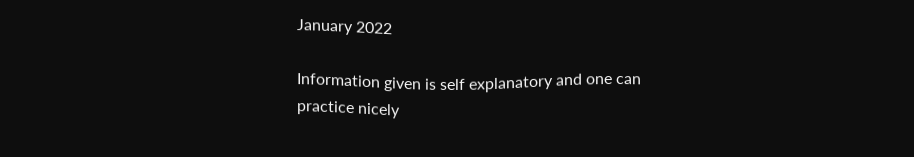January 2022

Information given is self explanatory and one can practice nicely